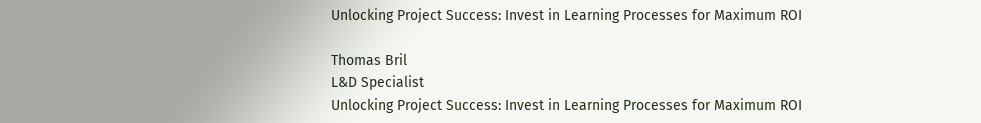Unlocking Project Success: Invest in Learning Processes for Maximum ROI

Thomas Bril
L&D Specialist
Unlocking Project Success: Invest in Learning Processes for Maximum ROI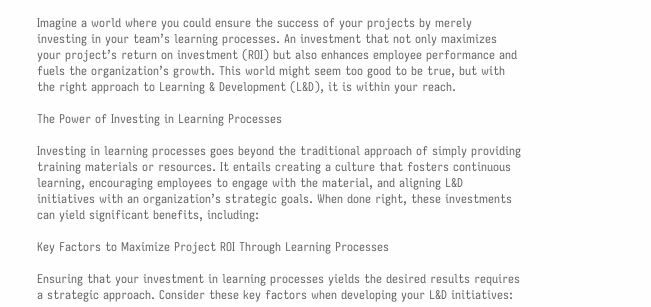Imagine a world where you could ensure the success of your projects by merely investing in your team’s learning processes. An investment that not only maximizes your project’s return on investment (ROI) but also enhances employee performance and fuels the organization’s growth. This world might seem too good to be true, but with the right approach to Learning & Development (L&D), it is within your reach.

The Power of Investing in Learning Processes

Investing in learning processes goes beyond the traditional approach of simply providing training materials or resources. It entails creating a culture that fosters continuous learning, encouraging employees to engage with the material, and aligning L&D initiatives with an organization’s strategic goals. When done right, these investments can yield significant benefits, including:

Key Factors to Maximize Project ROI Through Learning Processes

Ensuring that your investment in learning processes yields the desired results requires a strategic approach. Consider these key factors when developing your L&D initiatives: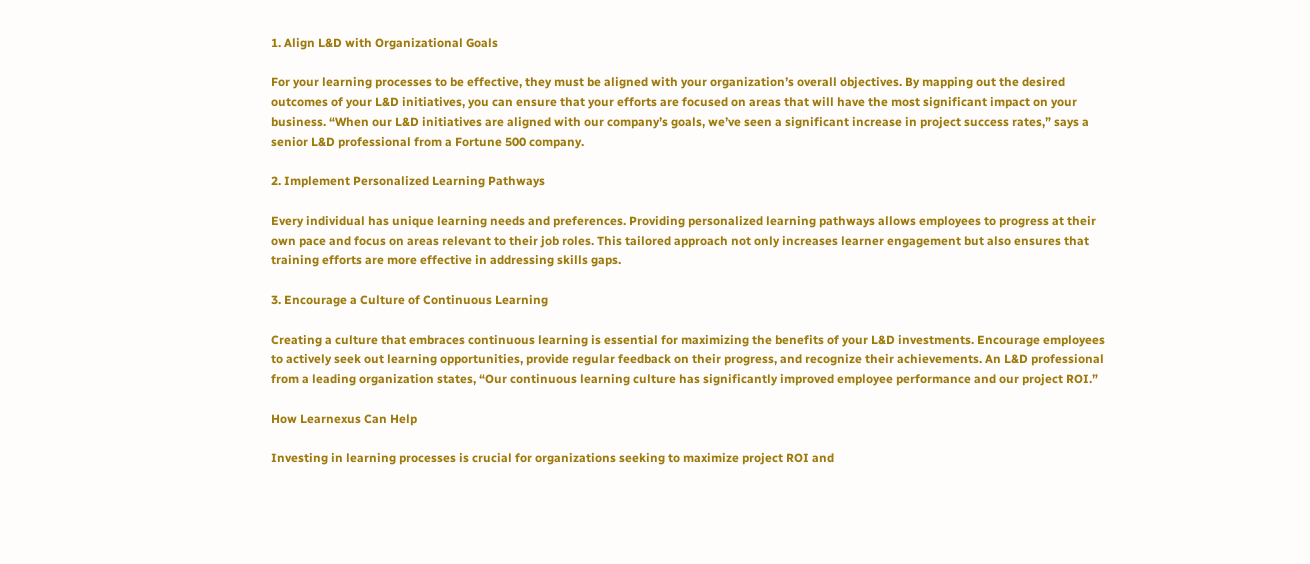1. Align L&D with Organizational Goals

For your learning processes to be effective, they must be aligned with your organization’s overall objectives. By mapping out the desired outcomes of your L&D initiatives, you can ensure that your efforts are focused on areas that will have the most significant impact on your business. “When our L&D initiatives are aligned with our company’s goals, we’ve seen a significant increase in project success rates,” says a senior L&D professional from a Fortune 500 company.

2. Implement Personalized Learning Pathways

Every individual has unique learning needs and preferences. Providing personalized learning pathways allows employees to progress at their own pace and focus on areas relevant to their job roles. This tailored approach not only increases learner engagement but also ensures that training efforts are more effective in addressing skills gaps.

3. Encourage a Culture of Continuous Learning

Creating a culture that embraces continuous learning is essential for maximizing the benefits of your L&D investments. Encourage employees to actively seek out learning opportunities, provide regular feedback on their progress, and recognize their achievements. An L&D professional from a leading organization states, “Our continuous learning culture has significantly improved employee performance and our project ROI.”

How Learnexus Can Help

Investing in learning processes is crucial for organizations seeking to maximize project ROI and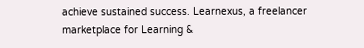achieve sustained success. Learnexus, a freelancer marketplace for Learning &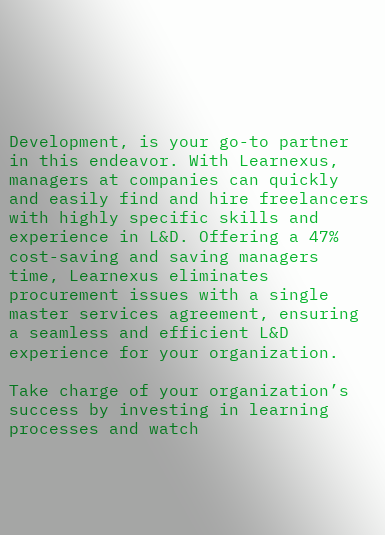Development, is your go-to partner in this endeavor. With Learnexus, managers at companies can quickly and easily find and hire freelancers with highly specific skills and experience in L&D. Offering a 47% cost-saving and saving managers time, Learnexus eliminates procurement issues with a single master services agreement, ensuring a seamless and efficient L&D experience for your organization.

Take charge of your organization’s success by investing in learning processes and watch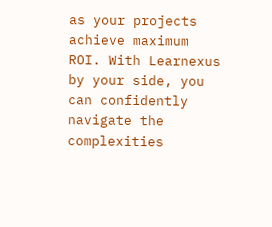as your projects achieve maximum ROI. With Learnexus by your side, you can confidently navigate the complexities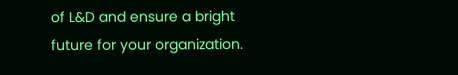of L&D and ensure a bright future for your organization.